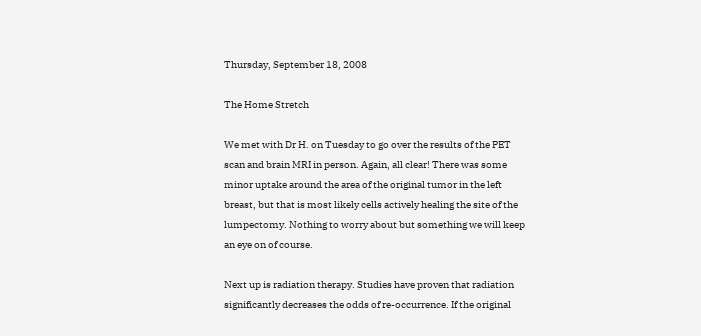Thursday, September 18, 2008

The Home Stretch

We met with Dr H. on Tuesday to go over the results of the PET scan and brain MRI in person. Again, all clear! There was some minor uptake around the area of the original tumor in the left breast, but that is most likely cells actively healing the site of the lumpectomy. Nothing to worry about but something we will keep an eye on of course.

Next up is radiation therapy. Studies have proven that radiation significantly decreases the odds of re-occurrence. If the original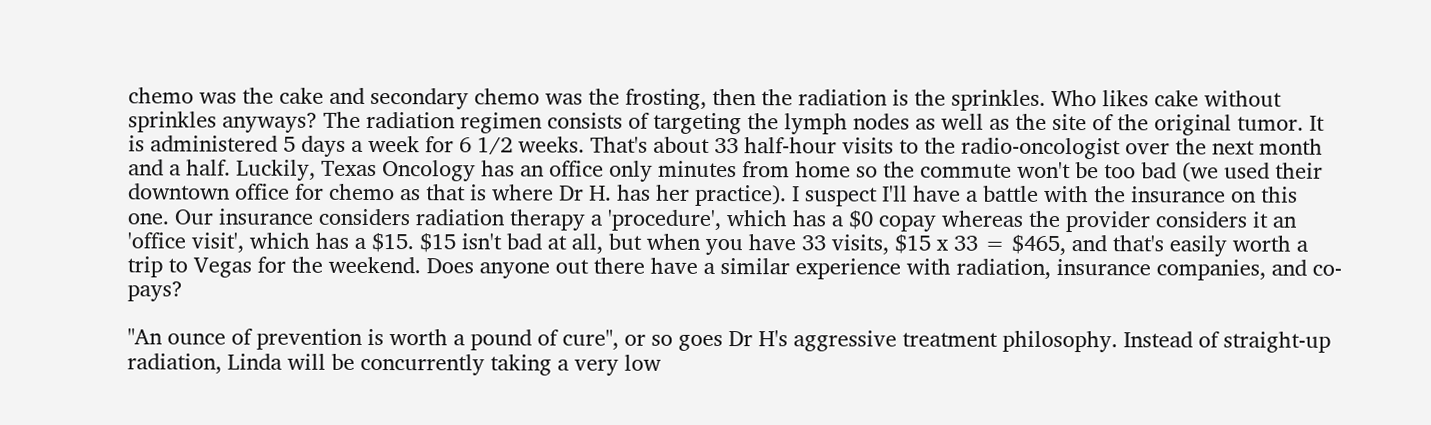chemo was the cake and secondary chemo was the frosting, then the radiation is the sprinkles. Who likes cake without sprinkles anyways? The radiation regimen consists of targeting the lymph nodes as well as the site of the original tumor. It is administered 5 days a week for 6 1/2 weeks. That's about 33 half-hour visits to the radio-oncologist over the next month and a half. Luckily, Texas Oncology has an office only minutes from home so the commute won't be too bad (we used their downtown office for chemo as that is where Dr H. has her practice). I suspect I'll have a battle with the insurance on this one. Our insurance considers radiation therapy a 'procedure', which has a $0 copay whereas the provider considers it an 'office visit', which has a $15. $15 isn't bad at all, but when you have 33 visits, $15 x 33 = $465, and that's easily worth a trip to Vegas for the weekend. Does anyone out there have a similar experience with radiation, insurance companies, and co-pays?

"An ounce of prevention is worth a pound of cure", or so goes Dr H's aggressive treatment philosophy. Instead of straight-up radiation, Linda will be concurrently taking a very low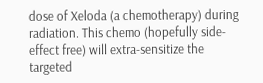dose of Xeloda (a chemotherapy) during radiation. This chemo (hopefully side-effect free) will extra-sensitize the targeted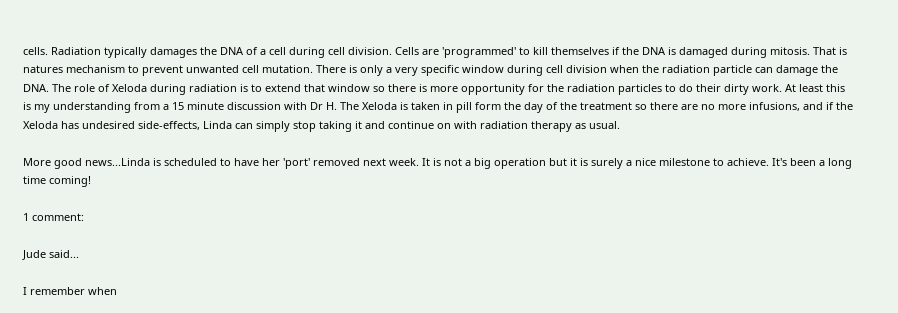cells. Radiation typically damages the DNA of a cell during cell division. Cells are 'programmed' to kill themselves if the DNA is damaged during mitosis. That is natures mechanism to prevent unwanted cell mutation. There is only a very specific window during cell division when the radiation particle can damage the DNA. The role of Xeloda during radiation is to extend that window so there is more opportunity for the radiation particles to do their dirty work. At least this is my understanding from a 15 minute discussion with Dr H. The Xeloda is taken in pill form the day of the treatment so there are no more infusions, and if the Xeloda has undesired side-effects, Linda can simply stop taking it and continue on with radiation therapy as usual.

More good news...Linda is scheduled to have her 'port' removed next week. It is not a big operation but it is surely a nice milestone to achieve. It's been a long time coming!

1 comment:

Jude said...

I remember when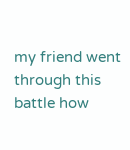my friend went through this battle how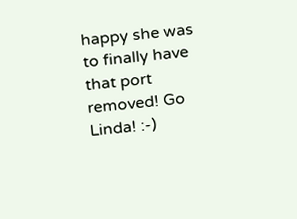happy she was to finally have that port removed! Go Linda! :-)